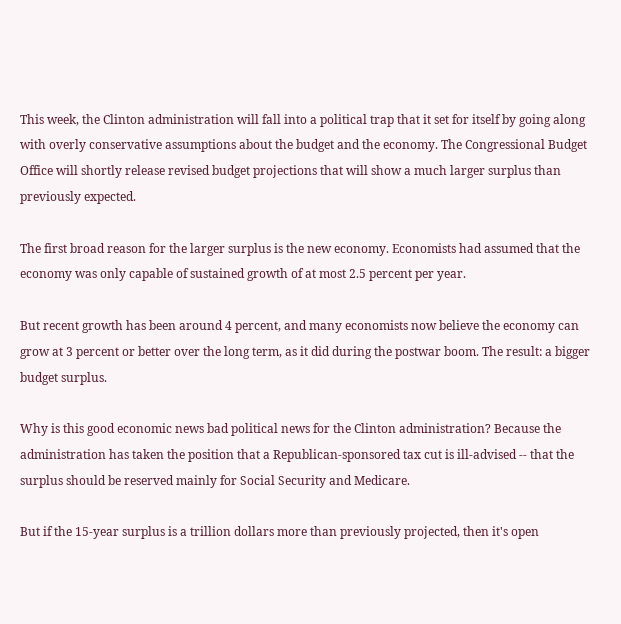This week, the Clinton administration will fall into a political trap that it set for itself by going along with overly conservative assumptions about the budget and the economy. The Congressional Budget Office will shortly release revised budget projections that will show a much larger surplus than previously expected.

The first broad reason for the larger surplus is the new economy. Economists had assumed that the economy was only capable of sustained growth of at most 2.5 percent per year.

But recent growth has been around 4 percent, and many economists now believe the economy can grow at 3 percent or better over the long term, as it did during the postwar boom. The result: a bigger budget surplus.

Why is this good economic news bad political news for the Clinton administration? Because the administration has taken the position that a Republican-sponsored tax cut is ill-advised -- that the surplus should be reserved mainly for Social Security and Medicare.

But if the 15-year surplus is a trillion dollars more than previously projected, then it's open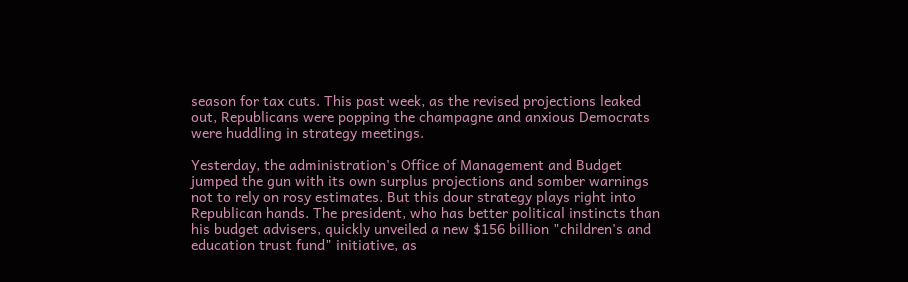season for tax cuts. This past week, as the revised projections leaked out, Republicans were popping the champagne and anxious Democrats were huddling in strategy meetings.

Yesterday, the administration's Office of Management and Budget jumped the gun with its own surplus projections and somber warnings not to rely on rosy estimates. But this dour strategy plays right into Republican hands. The president, who has better political instincts than his budget advisers, quickly unveiled a new $156 billion "children's and education trust fund" initiative, as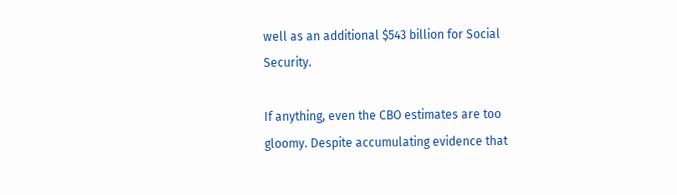well as an additional $543 billion for Social Security.

If anything, even the CBO estimates are too gloomy. Despite accumulating evidence that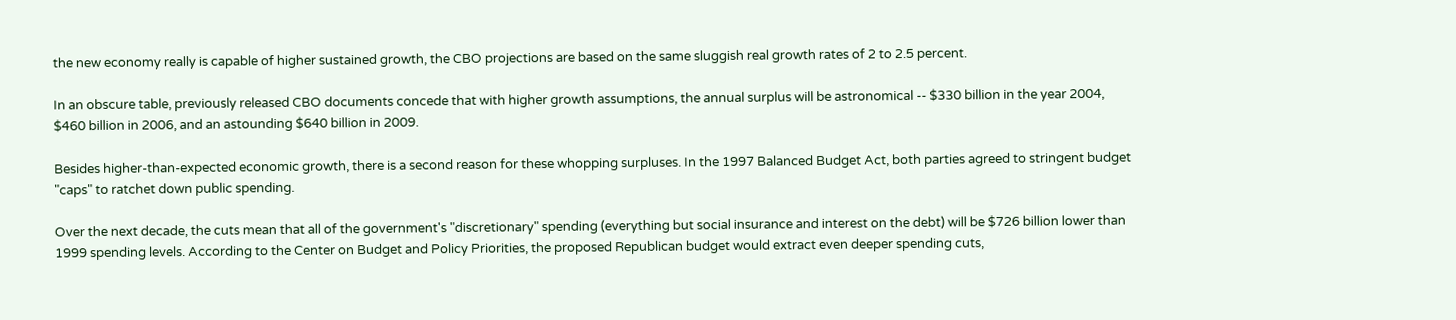the new economy really is capable of higher sustained growth, the CBO projections are based on the same sluggish real growth rates of 2 to 2.5 percent.

In an obscure table, previously released CBO documents concede that with higher growth assumptions, the annual surplus will be astronomical -- $330 billion in the year 2004, $460 billion in 2006, and an astounding $640 billion in 2009.

Besides higher-than-expected economic growth, there is a second reason for these whopping surpluses. In the 1997 Balanced Budget Act, both parties agreed to stringent budget "caps" to ratchet down public spending.

Over the next decade, the cuts mean that all of the government's "discretionary" spending (everything but social insurance and interest on the debt) will be $726 billion lower than 1999 spending levels. According to the Center on Budget and Policy Priorities, the proposed Republican budget would extract even deeper spending cuts,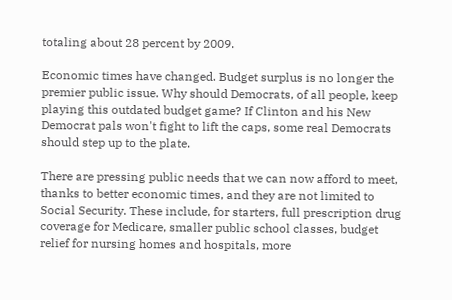totaling about 28 percent by 2009.

Economic times have changed. Budget surplus is no longer the premier public issue. Why should Democrats, of all people, keep playing this outdated budget game? If Clinton and his New Democrat pals won't fight to lift the caps, some real Democrats should step up to the plate.

There are pressing public needs that we can now afford to meet, thanks to better economic times, and they are not limited to Social Security. These include, for starters, full prescription drug coverage for Medicare, smaller public school classes, budget relief for nursing homes and hospitals, more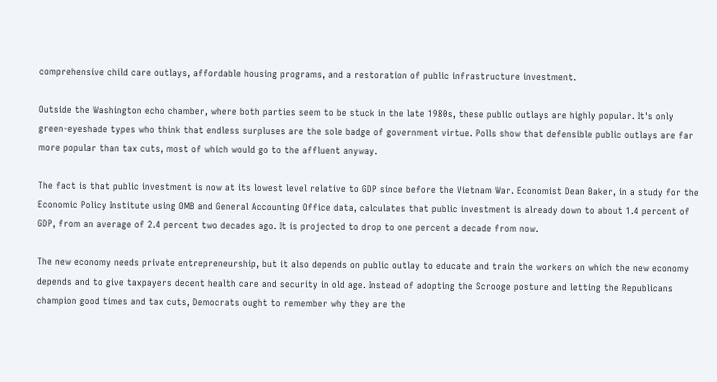comprehensive child care outlays, affordable housing programs, and a restoration of public infrastructure investment.

Outside the Washington echo chamber, where both parties seem to be stuck in the late 1980s, these public outlays are highly popular. It's only green-eyeshade types who think that endless surpluses are the sole badge of government virtue. Polls show that defensible public outlays are far more popular than tax cuts, most of which would go to the affluent anyway.

The fact is that public investment is now at its lowest level relative to GDP since before the Vietnam War. Economist Dean Baker, in a study for the Economic Policy Institute using OMB and General Accounting Office data, calculates that public investment is already down to about 1.4 percent of GDP, from an average of 2.4 percent two decades ago. It is projected to drop to one percent a decade from now.

The new economy needs private entrepreneurship, but it also depends on public outlay to educate and train the workers on which the new economy depends and to give taxpayers decent health care and security in old age. Instead of adopting the Scrooge posture and letting the Republicans champion good times and tax cuts, Democrats ought to remember why they are the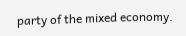party of the mixed economy.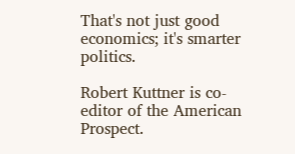That's not just good economics; it's smarter politics.

Robert Kuttner is co-editor of the American Prospect.